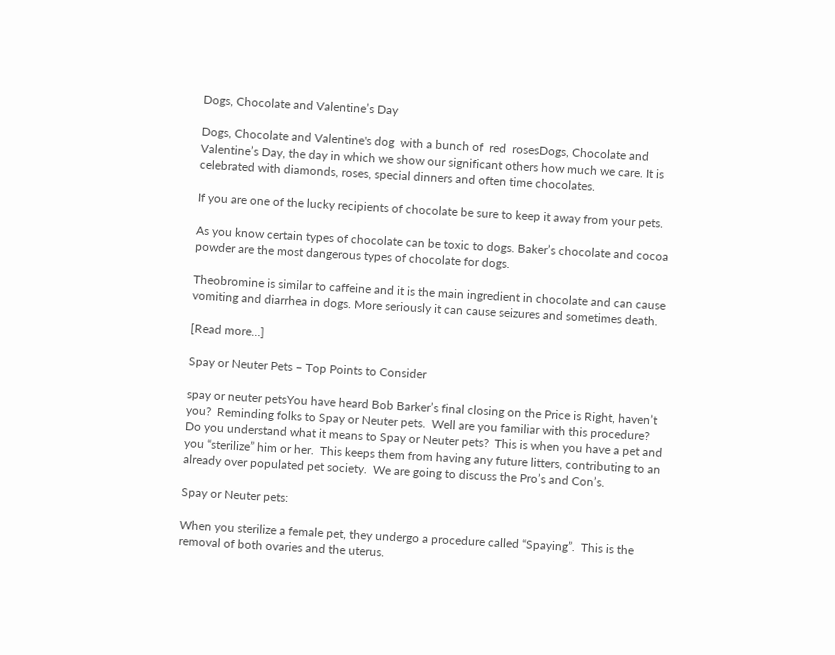Dogs, Chocolate and Valentine’s Day

Dogs, Chocolate and Valentine's dog  with a bunch of  red  rosesDogs, Chocolate and Valentine’s Day, the day in which we show our significant others how much we care. It is celebrated with diamonds, roses, special dinners and often time chocolates.

If you are one of the lucky recipients of chocolate be sure to keep it away from your pets.

As you know certain types of chocolate can be toxic to dogs. Baker’s chocolate and cocoa powder are the most dangerous types of chocolate for dogs.

Theobromine is similar to caffeine and it is the main ingredient in chocolate and can cause vomiting and diarrhea in dogs. More seriously it can cause seizures and sometimes death.

[Read more…]

Spay or Neuter Pets – Top Points to Consider

spay or neuter petsYou have heard Bob Barker’s final closing on the Price is Right, haven’t you?  Reminding folks to Spay or Neuter pets.  Well are you familiar with this procedure?  Do you understand what it means to Spay or Neuter pets?  This is when you have a pet and you “sterilize” him or her.  This keeps them from having any future litters, contributing to an already over populated pet society.  We are going to discuss the Pro’s and Con’s.

Spay or Neuter pets:

When you sterilize a female pet, they undergo a procedure called “Spaying”.  This is the removal of both ovaries and the uterus.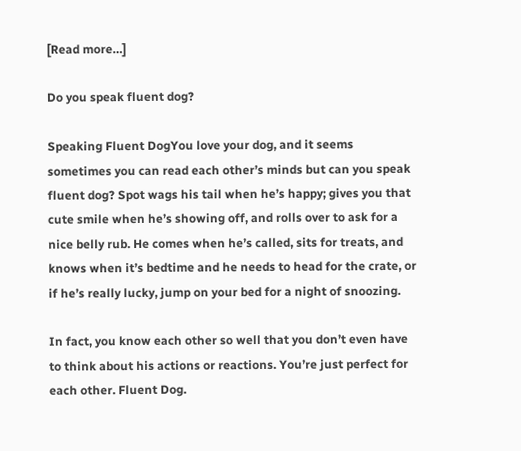[Read more…]

Do you speak fluent dog?

Speaking Fluent DogYou love your dog, and it seems sometimes you can read each other’s minds but can you speak fluent dog? Spot wags his tail when he’s happy; gives you that cute smile when he’s showing off, and rolls over to ask for a nice belly rub. He comes when he’s called, sits for treats, and knows when it’s bedtime and he needs to head for the crate, or if he’s really lucky, jump on your bed for a night of snoozing.

In fact, you know each other so well that you don’t even have to think about his actions or reactions. You’re just perfect for each other. Fluent Dog.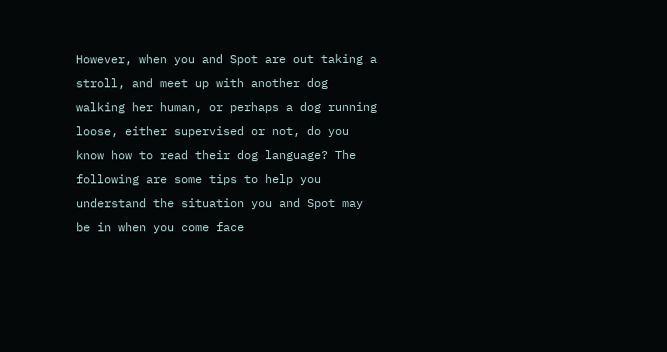However, when you and Spot are out taking a stroll, and meet up with another dog walking her human, or perhaps a dog running loose, either supervised or not, do you know how to read their dog language? The following are some tips to help you understand the situation you and Spot may be in when you come face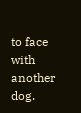to face with another dog.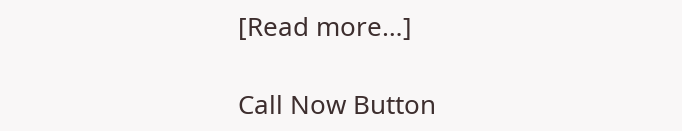[Read more…]

Call Now Button